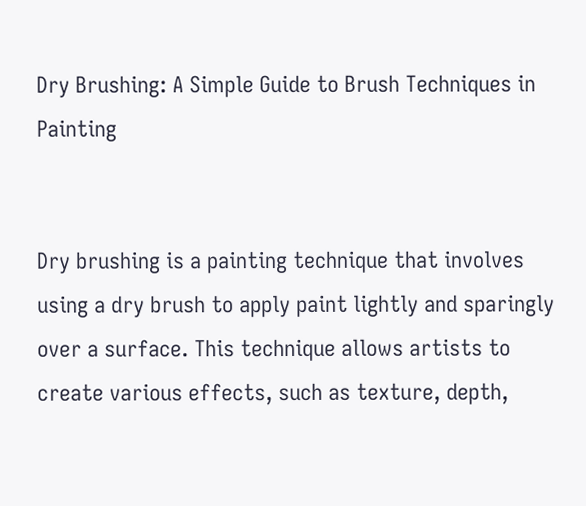Dry Brushing: A Simple Guide to Brush Techniques in Painting


Dry brushing is a painting technique that involves using a dry brush to apply paint lightly and sparingly over a surface. This technique allows artists to create various effects, such as texture, depth,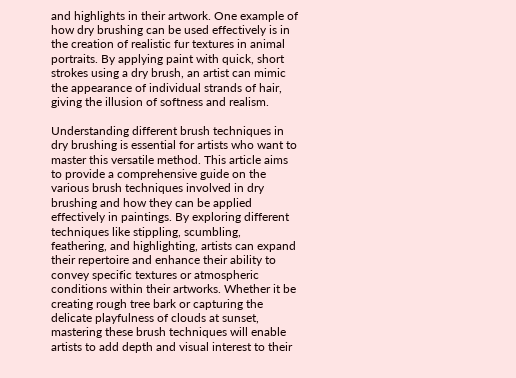and highlights in their artwork. One example of how dry brushing can be used effectively is in the creation of realistic fur textures in animal portraits. By applying paint with quick, short strokes using a dry brush, an artist can mimic the appearance of individual strands of hair, giving the illusion of softness and realism.

Understanding different brush techniques in dry brushing is essential for artists who want to master this versatile method. This article aims to provide a comprehensive guide on the various brush techniques involved in dry brushing and how they can be applied effectively in paintings. By exploring different techniques like stippling, scumbling, feathering, and highlighting, artists can expand their repertoire and enhance their ability to convey specific textures or atmospheric conditions within their artworks. Whether it be creating rough tree bark or capturing the delicate playfulness of clouds at sunset, mastering these brush techniques will enable artists to add depth and visual interest to their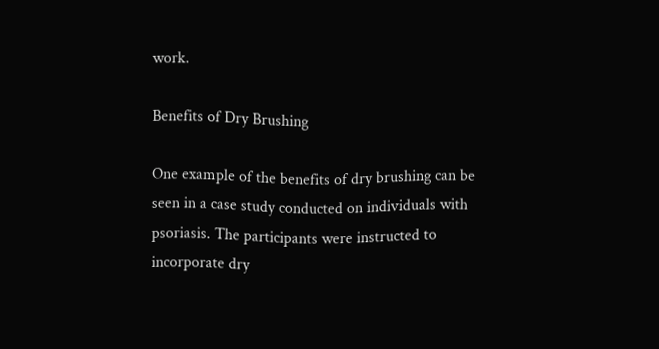work.

Benefits of Dry Brushing

One example of the benefits of dry brushing can be seen in a case study conducted on individuals with psoriasis. The participants were instructed to incorporate dry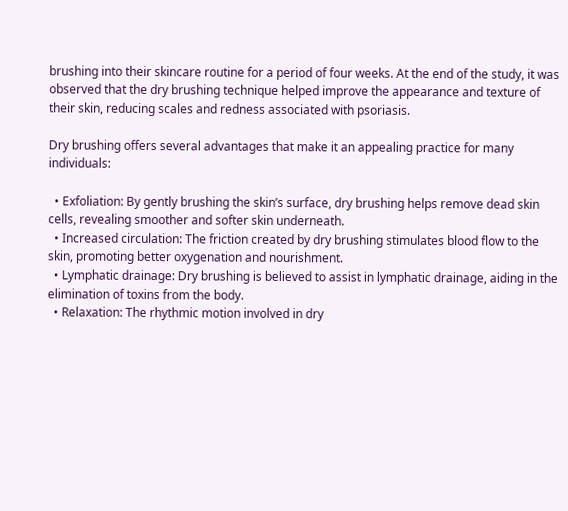brushing into their skincare routine for a period of four weeks. At the end of the study, it was observed that the dry brushing technique helped improve the appearance and texture of their skin, reducing scales and redness associated with psoriasis.

Dry brushing offers several advantages that make it an appealing practice for many individuals:

  • Exfoliation: By gently brushing the skin’s surface, dry brushing helps remove dead skin cells, revealing smoother and softer skin underneath.
  • Increased circulation: The friction created by dry brushing stimulates blood flow to the skin, promoting better oxygenation and nourishment.
  • Lymphatic drainage: Dry brushing is believed to assist in lymphatic drainage, aiding in the elimination of toxins from the body.
  • Relaxation: The rhythmic motion involved in dry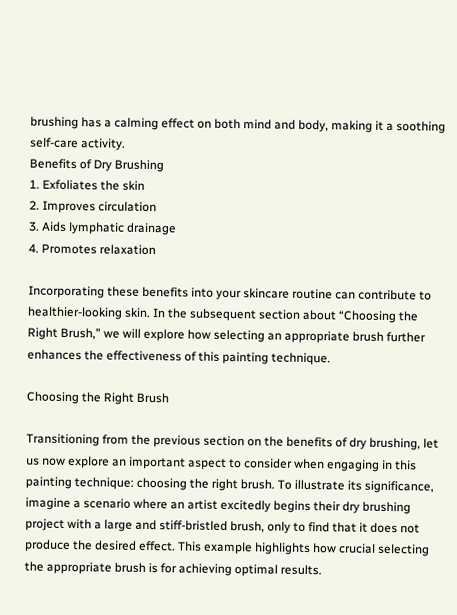brushing has a calming effect on both mind and body, making it a soothing self-care activity.
Benefits of Dry Brushing
1. Exfoliates the skin
2. Improves circulation
3. Aids lymphatic drainage
4. Promotes relaxation

Incorporating these benefits into your skincare routine can contribute to healthier-looking skin. In the subsequent section about “Choosing the Right Brush,” we will explore how selecting an appropriate brush further enhances the effectiveness of this painting technique.

Choosing the Right Brush

Transitioning from the previous section on the benefits of dry brushing, let us now explore an important aspect to consider when engaging in this painting technique: choosing the right brush. To illustrate its significance, imagine a scenario where an artist excitedly begins their dry brushing project with a large and stiff-bristled brush, only to find that it does not produce the desired effect. This example highlights how crucial selecting the appropriate brush is for achieving optimal results.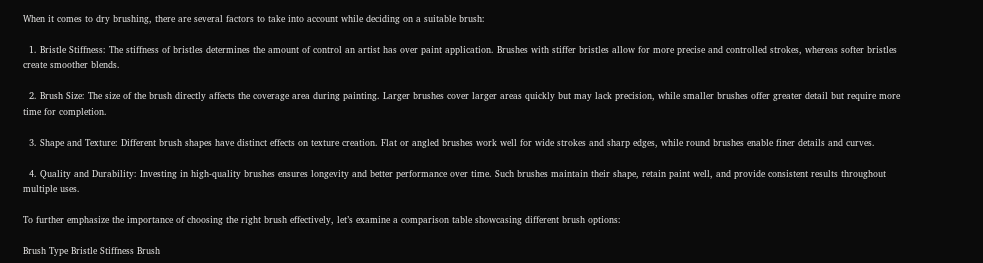When it comes to dry brushing, there are several factors to take into account while deciding on a suitable brush:

  1. Bristle Stiffness: The stiffness of bristles determines the amount of control an artist has over paint application. Brushes with stiffer bristles allow for more precise and controlled strokes, whereas softer bristles create smoother blends.

  2. Brush Size: The size of the brush directly affects the coverage area during painting. Larger brushes cover larger areas quickly but may lack precision, while smaller brushes offer greater detail but require more time for completion.

  3. Shape and Texture: Different brush shapes have distinct effects on texture creation. Flat or angled brushes work well for wide strokes and sharp edges, while round brushes enable finer details and curves.

  4. Quality and Durability: Investing in high-quality brushes ensures longevity and better performance over time. Such brushes maintain their shape, retain paint well, and provide consistent results throughout multiple uses.

To further emphasize the importance of choosing the right brush effectively, let’s examine a comparison table showcasing different brush options:

Brush Type Bristle Stiffness Brush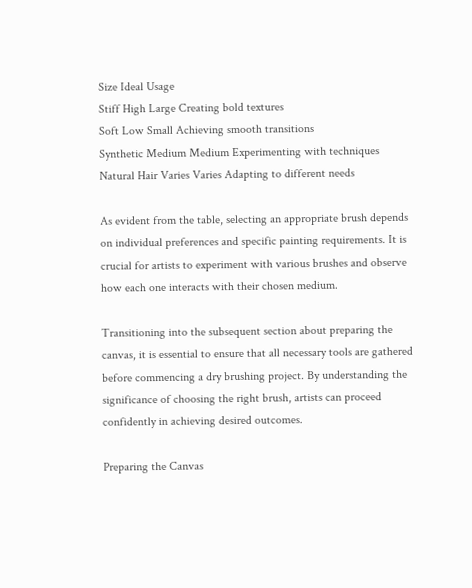Size Ideal Usage
Stiff High Large Creating bold textures
Soft Low Small Achieving smooth transitions
Synthetic Medium Medium Experimenting with techniques
Natural Hair Varies Varies Adapting to different needs

As evident from the table, selecting an appropriate brush depends on individual preferences and specific painting requirements. It is crucial for artists to experiment with various brushes and observe how each one interacts with their chosen medium.

Transitioning into the subsequent section about preparing the canvas, it is essential to ensure that all necessary tools are gathered before commencing a dry brushing project. By understanding the significance of choosing the right brush, artists can proceed confidently in achieving desired outcomes.

Preparing the Canvas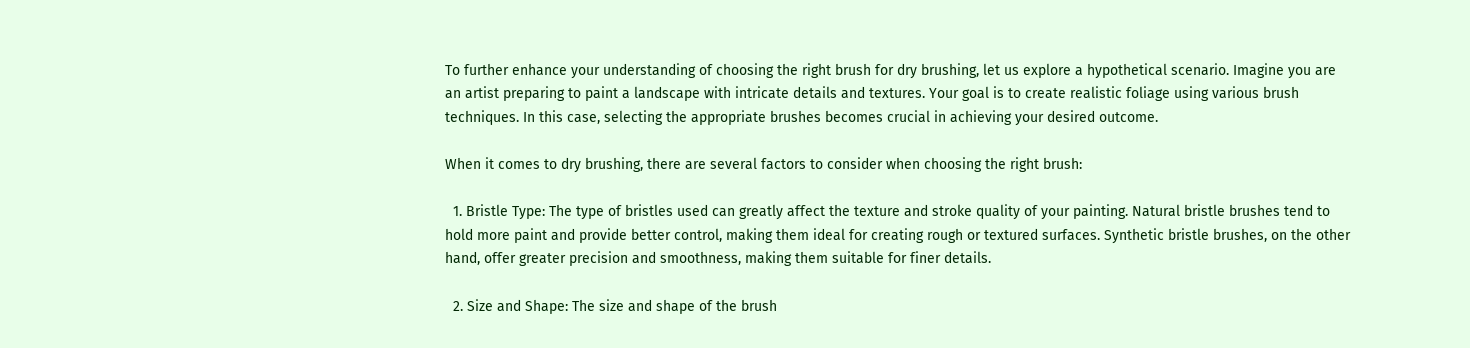To further enhance your understanding of choosing the right brush for dry brushing, let us explore a hypothetical scenario. Imagine you are an artist preparing to paint a landscape with intricate details and textures. Your goal is to create realistic foliage using various brush techniques. In this case, selecting the appropriate brushes becomes crucial in achieving your desired outcome.

When it comes to dry brushing, there are several factors to consider when choosing the right brush:

  1. Bristle Type: The type of bristles used can greatly affect the texture and stroke quality of your painting. Natural bristle brushes tend to hold more paint and provide better control, making them ideal for creating rough or textured surfaces. Synthetic bristle brushes, on the other hand, offer greater precision and smoothness, making them suitable for finer details.

  2. Size and Shape: The size and shape of the brush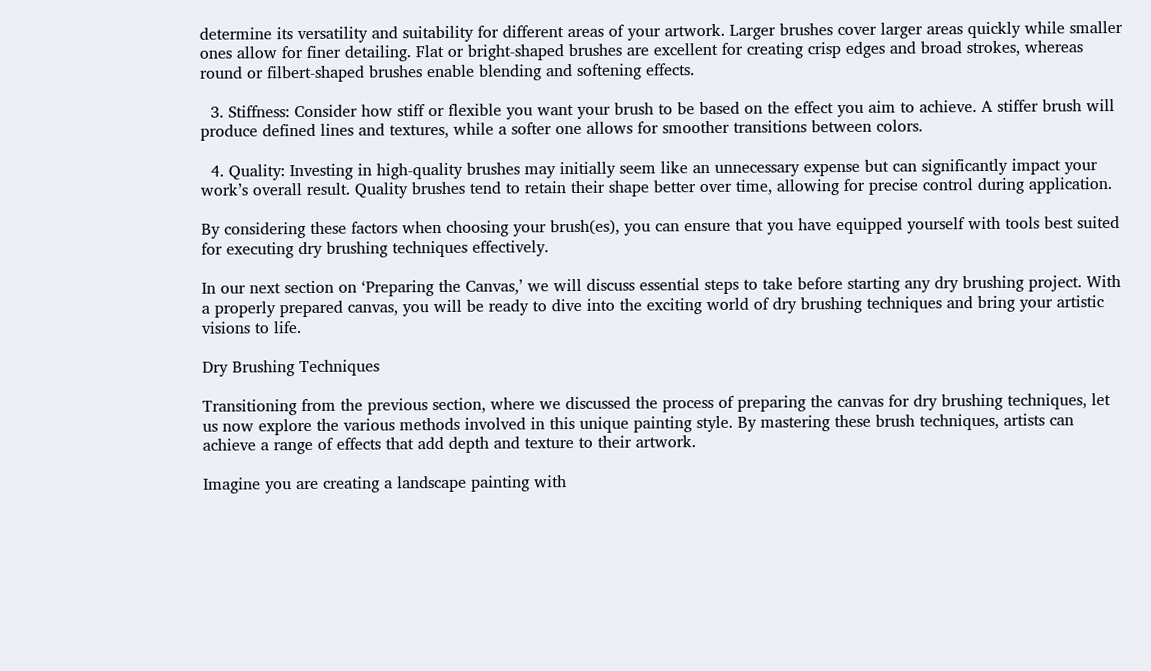determine its versatility and suitability for different areas of your artwork. Larger brushes cover larger areas quickly while smaller ones allow for finer detailing. Flat or bright-shaped brushes are excellent for creating crisp edges and broad strokes, whereas round or filbert-shaped brushes enable blending and softening effects.

  3. Stiffness: Consider how stiff or flexible you want your brush to be based on the effect you aim to achieve. A stiffer brush will produce defined lines and textures, while a softer one allows for smoother transitions between colors.

  4. Quality: Investing in high-quality brushes may initially seem like an unnecessary expense but can significantly impact your work’s overall result. Quality brushes tend to retain their shape better over time, allowing for precise control during application.

By considering these factors when choosing your brush(es), you can ensure that you have equipped yourself with tools best suited for executing dry brushing techniques effectively.

In our next section on ‘Preparing the Canvas,’ we will discuss essential steps to take before starting any dry brushing project. With a properly prepared canvas, you will be ready to dive into the exciting world of dry brushing techniques and bring your artistic visions to life.

Dry Brushing Techniques

Transitioning from the previous section, where we discussed the process of preparing the canvas for dry brushing techniques, let us now explore the various methods involved in this unique painting style. By mastering these brush techniques, artists can achieve a range of effects that add depth and texture to their artwork.

Imagine you are creating a landscape painting with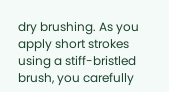dry brushing. As you apply short strokes using a stiff-bristled brush, you carefully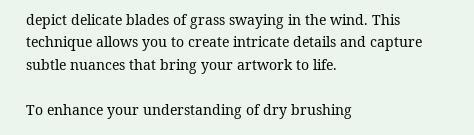depict delicate blades of grass swaying in the wind. This technique allows you to create intricate details and capture subtle nuances that bring your artwork to life.

To enhance your understanding of dry brushing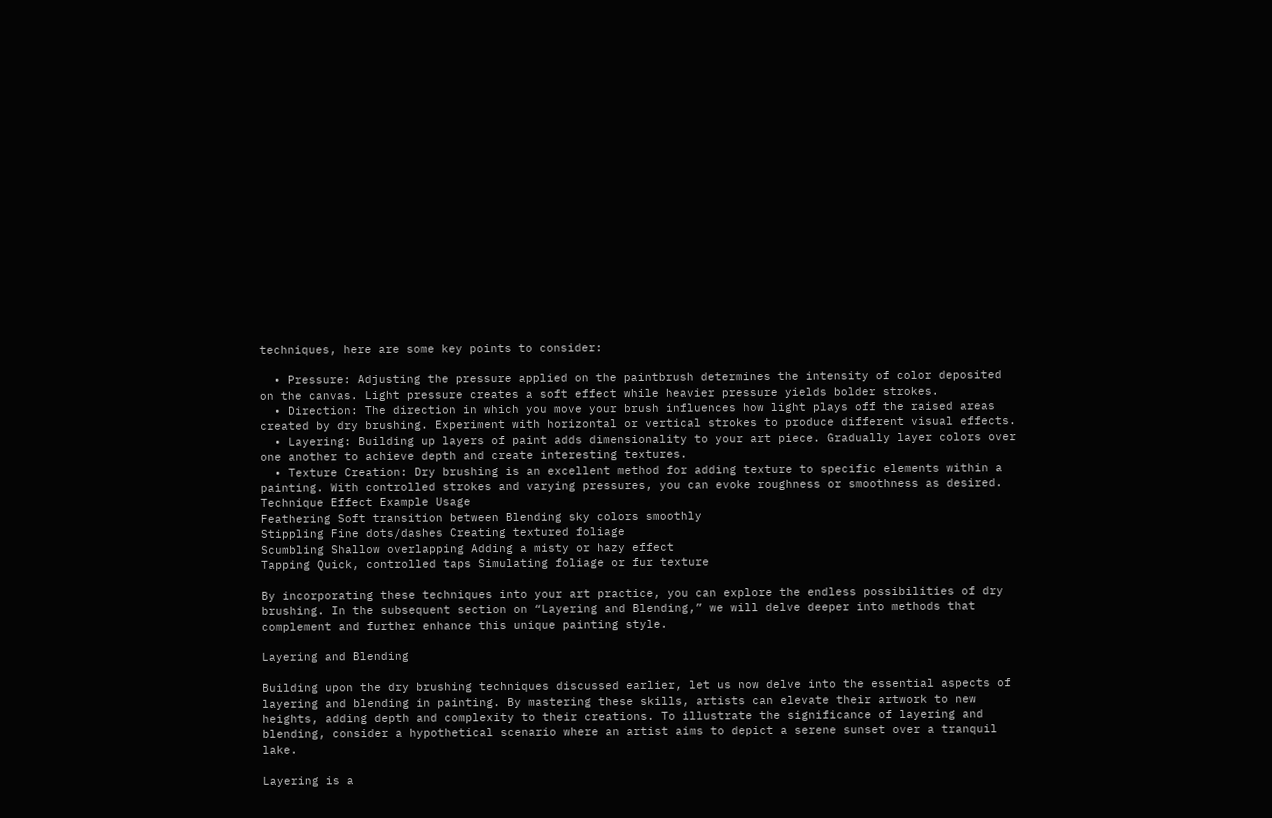techniques, here are some key points to consider:

  • Pressure: Adjusting the pressure applied on the paintbrush determines the intensity of color deposited on the canvas. Light pressure creates a soft effect while heavier pressure yields bolder strokes.
  • Direction: The direction in which you move your brush influences how light plays off the raised areas created by dry brushing. Experiment with horizontal or vertical strokes to produce different visual effects.
  • Layering: Building up layers of paint adds dimensionality to your art piece. Gradually layer colors over one another to achieve depth and create interesting textures.
  • Texture Creation: Dry brushing is an excellent method for adding texture to specific elements within a painting. With controlled strokes and varying pressures, you can evoke roughness or smoothness as desired.
Technique Effect Example Usage
Feathering Soft transition between Blending sky colors smoothly
Stippling Fine dots/dashes Creating textured foliage
Scumbling Shallow overlapping Adding a misty or hazy effect
Tapping Quick, controlled taps Simulating foliage or fur texture

By incorporating these techniques into your art practice, you can explore the endless possibilities of dry brushing. In the subsequent section on “Layering and Blending,” we will delve deeper into methods that complement and further enhance this unique painting style.

Layering and Blending

Building upon the dry brushing techniques discussed earlier, let us now delve into the essential aspects of layering and blending in painting. By mastering these skills, artists can elevate their artwork to new heights, adding depth and complexity to their creations. To illustrate the significance of layering and blending, consider a hypothetical scenario where an artist aims to depict a serene sunset over a tranquil lake.

Layering is a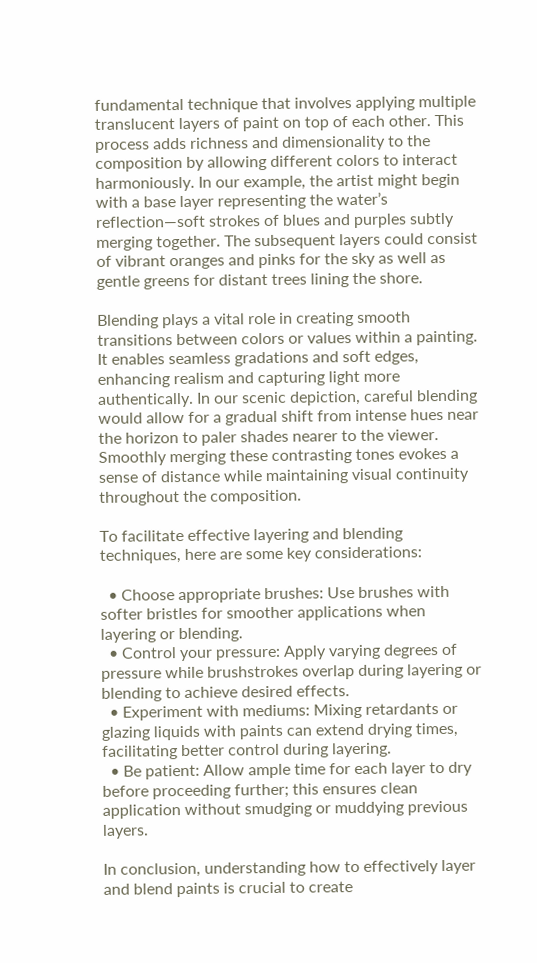fundamental technique that involves applying multiple translucent layers of paint on top of each other. This process adds richness and dimensionality to the composition by allowing different colors to interact harmoniously. In our example, the artist might begin with a base layer representing the water’s reflection—soft strokes of blues and purples subtly merging together. The subsequent layers could consist of vibrant oranges and pinks for the sky as well as gentle greens for distant trees lining the shore.

Blending plays a vital role in creating smooth transitions between colors or values within a painting. It enables seamless gradations and soft edges, enhancing realism and capturing light more authentically. In our scenic depiction, careful blending would allow for a gradual shift from intense hues near the horizon to paler shades nearer to the viewer. Smoothly merging these contrasting tones evokes a sense of distance while maintaining visual continuity throughout the composition.

To facilitate effective layering and blending techniques, here are some key considerations:

  • Choose appropriate brushes: Use brushes with softer bristles for smoother applications when layering or blending.
  • Control your pressure: Apply varying degrees of pressure while brushstrokes overlap during layering or blending to achieve desired effects.
  • Experiment with mediums: Mixing retardants or glazing liquids with paints can extend drying times, facilitating better control during layering.
  • Be patient: Allow ample time for each layer to dry before proceeding further; this ensures clean application without smudging or muddying previous layers.

In conclusion, understanding how to effectively layer and blend paints is crucial to create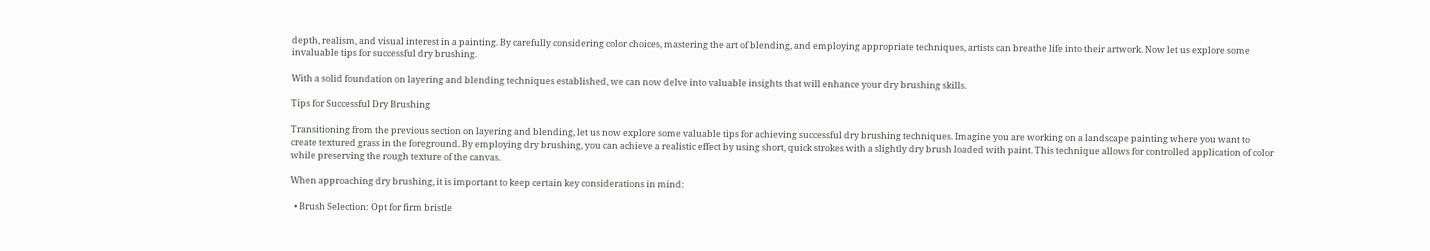depth, realism, and visual interest in a painting. By carefully considering color choices, mastering the art of blending, and employing appropriate techniques, artists can breathe life into their artwork. Now let us explore some invaluable tips for successful dry brushing.

With a solid foundation on layering and blending techniques established, we can now delve into valuable insights that will enhance your dry brushing skills.

Tips for Successful Dry Brushing

Transitioning from the previous section on layering and blending, let us now explore some valuable tips for achieving successful dry brushing techniques. Imagine you are working on a landscape painting where you want to create textured grass in the foreground. By employing dry brushing, you can achieve a realistic effect by using short, quick strokes with a slightly dry brush loaded with paint. This technique allows for controlled application of color while preserving the rough texture of the canvas.

When approaching dry brushing, it is important to keep certain key considerations in mind:

  • Brush Selection: Opt for firm bristle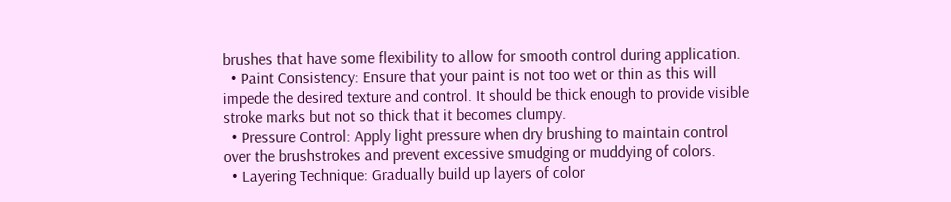brushes that have some flexibility to allow for smooth control during application.
  • Paint Consistency: Ensure that your paint is not too wet or thin as this will impede the desired texture and control. It should be thick enough to provide visible stroke marks but not so thick that it becomes clumpy.
  • Pressure Control: Apply light pressure when dry brushing to maintain control over the brushstrokes and prevent excessive smudging or muddying of colors.
  • Layering Technique: Gradually build up layers of color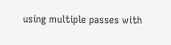using multiple passes with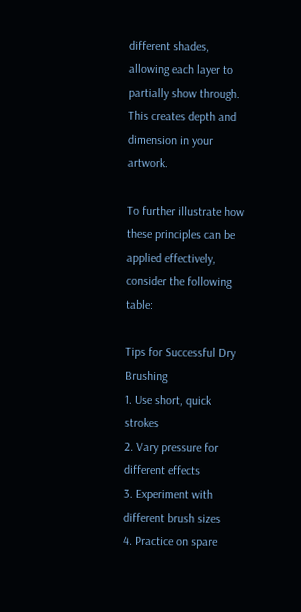different shades, allowing each layer to partially show through. This creates depth and dimension in your artwork.

To further illustrate how these principles can be applied effectively, consider the following table:

Tips for Successful Dry Brushing
1. Use short, quick strokes
2. Vary pressure for different effects
3. Experiment with different brush sizes
4. Practice on spare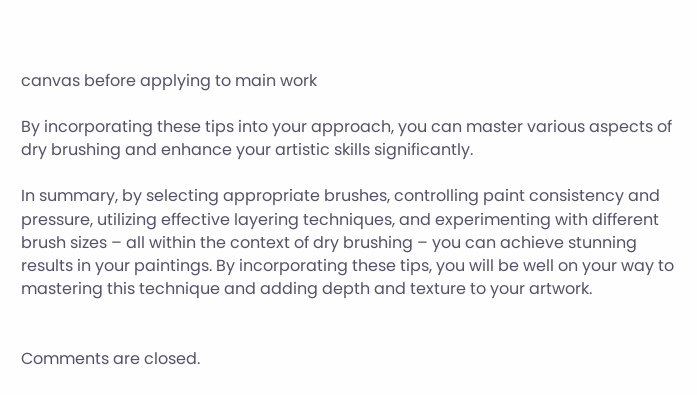canvas before applying to main work

By incorporating these tips into your approach, you can master various aspects of dry brushing and enhance your artistic skills significantly.

In summary, by selecting appropriate brushes, controlling paint consistency and pressure, utilizing effective layering techniques, and experimenting with different brush sizes – all within the context of dry brushing – you can achieve stunning results in your paintings. By incorporating these tips, you will be well on your way to mastering this technique and adding depth and texture to your artwork.


Comments are closed.